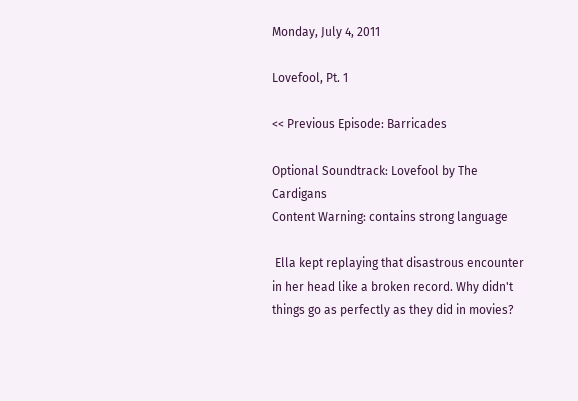Monday, July 4, 2011

Lovefool, Pt. 1

<< Previous Episode: Barricades

Optional Soundtrack: Lovefool by The Cardigans
Content Warning: contains strong language

 Ella kept replaying that disastrous encounter in her head like a broken record. Why didn't things go as perfectly as they did in movies?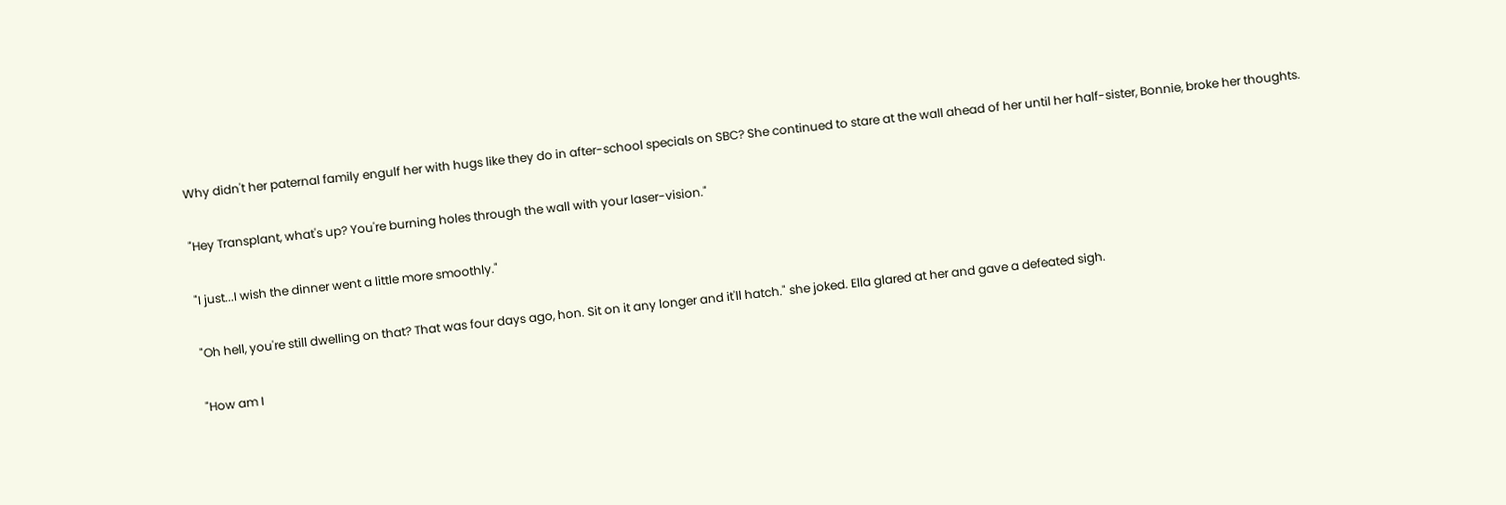Why didn't her paternal family engulf her with hugs like they do in after-school specials on SBC? She continued to stare at the wall ahead of her until her half-sister, Bonnie, broke her thoughts.

"Hey Transplant, what's up? You're burning holes through the wall with your laser-vision."

"I just...I wish the dinner went a little more smoothly."

"Oh hell, you're still dwelling on that? That was four days ago, hon. Sit on it any longer and it'll hatch." she joked. Ella glared at her and gave a defeated sigh.

"How am I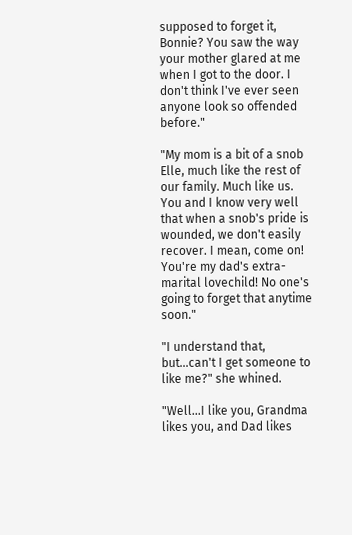supposed to forget it, Bonnie? You saw the way your mother glared at me when I got to the door. I don't think I've ever seen anyone look so offended before."

"My mom is a bit of a snob Elle, much like the rest of our family. Much like us. You and I know very well that when a snob's pride is wounded, we don't easily recover. I mean, come on! You're my dad's extra-marital lovechild! No one's going to forget that anytime soon."

"I understand that, but...can't I get someone to like me?" she whined.

"Well...I like you, Grandma likes you, and Dad likes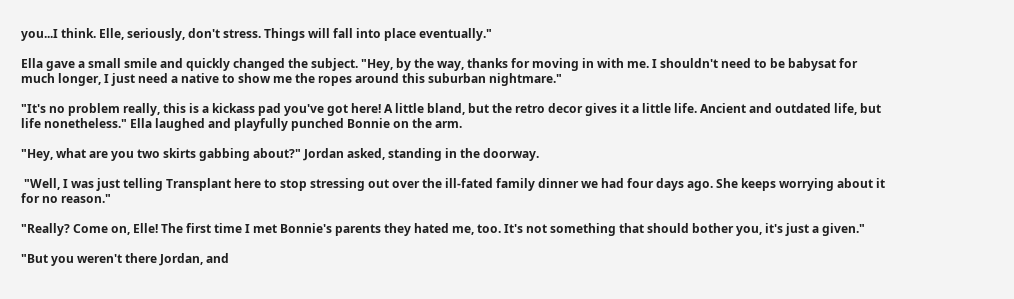you...I think. Elle, seriously, don't stress. Things will fall into place eventually."

Ella gave a small smile and quickly changed the subject. "Hey, by the way, thanks for moving in with me. I shouldn't need to be babysat for much longer, I just need a native to show me the ropes around this suburban nightmare."

"It's no problem really, this is a kickass pad you've got here! A little bland, but the retro decor gives it a little life. Ancient and outdated life, but life nonetheless." Ella laughed and playfully punched Bonnie on the arm.

"Hey, what are you two skirts gabbing about?" Jordan asked, standing in the doorway.

 "Well, I was just telling Transplant here to stop stressing out over the ill-fated family dinner we had four days ago. She keeps worrying about it for no reason."

"Really? Come on, Elle! The first time I met Bonnie's parents they hated me, too. It's not something that should bother you, it's just a given."

"But you weren't there Jordan, and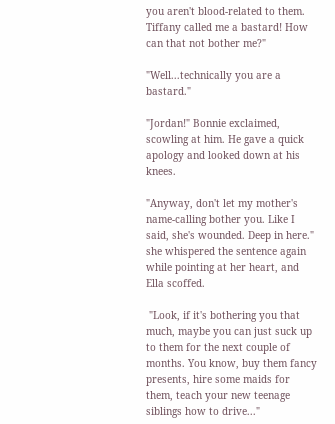you aren't blood-related to them. Tiffany called me a bastard! How can that not bother me?"

"Well...technically you are a bastard."

"Jordan!" Bonnie exclaimed, scowling at him. He gave a quick apology and looked down at his knees.

"Anyway, don't let my mother's name-calling bother you. Like I said, she's wounded. Deep in here." she whispered the sentence again while pointing at her heart, and Ella scoffed.

 "Look, if it's bothering you that much, maybe you can just suck up to them for the next couple of months. You know, buy them fancy presents, hire some maids for them, teach your new teenage siblings how to drive..."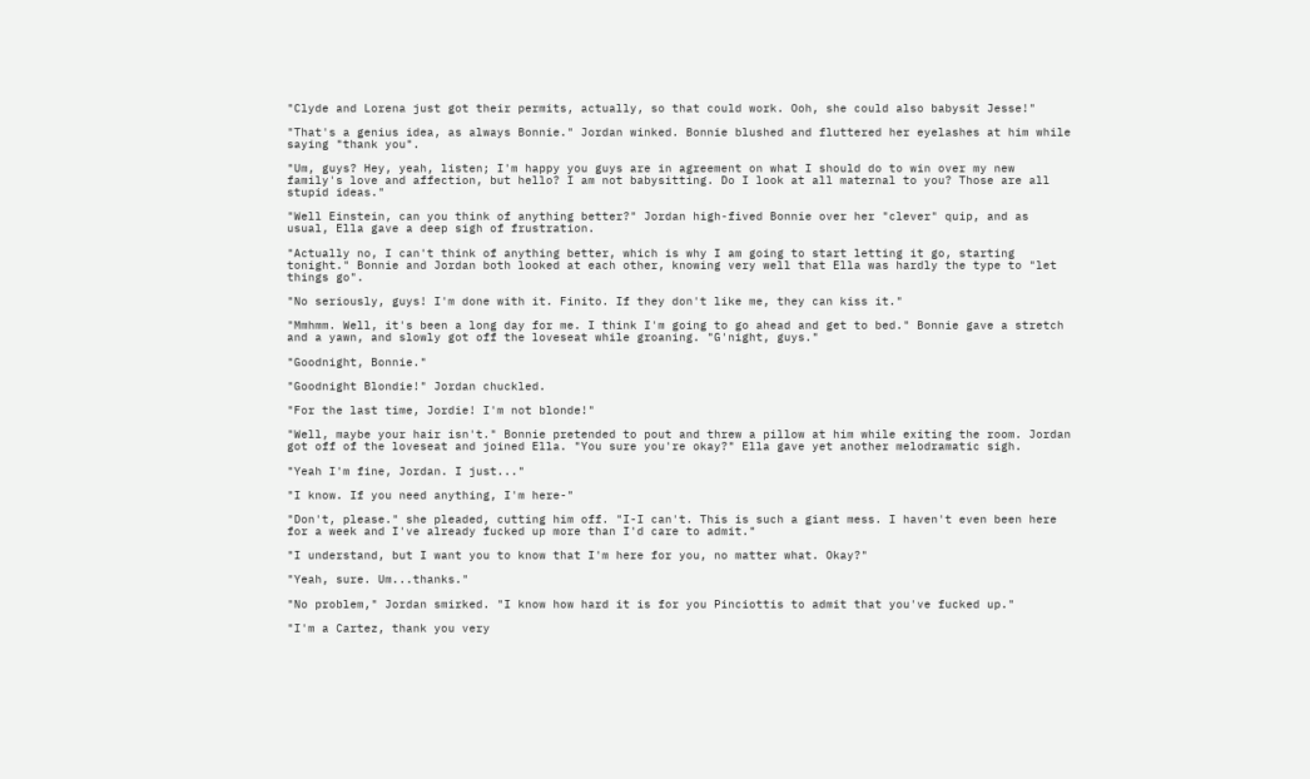"Clyde and Lorena just got their permits, actually, so that could work. Ooh, she could also babysit Jesse!"

"That's a genius idea, as always Bonnie." Jordan winked. Bonnie blushed and fluttered her eyelashes at him while saying "thank you".

"Um, guys? Hey, yeah, listen; I'm happy you guys are in agreement on what I should do to win over my new family's love and affection, but hello? I am not babysitting. Do I look at all maternal to you? Those are all stupid ideas."

"Well Einstein, can you think of anything better?" Jordan high-fived Bonnie over her "clever" quip, and as usual, Ella gave a deep sigh of frustration.

"Actually no, I can't think of anything better, which is why I am going to start letting it go, starting tonight." Bonnie and Jordan both looked at each other, knowing very well that Ella was hardly the type to "let things go".

"No seriously, guys! I'm done with it. Finito. If they don't like me, they can kiss it."

"Mmhmm. Well, it's been a long day for me. I think I'm going to go ahead and get to bed." Bonnie gave a stretch and a yawn, and slowly got off the loveseat while groaning. "G'night, guys."

"Goodnight, Bonnie."

"Goodnight Blondie!" Jordan chuckled.

"For the last time, Jordie! I'm not blonde!"

"Well, maybe your hair isn't." Bonnie pretended to pout and threw a pillow at him while exiting the room. Jordan got off of the loveseat and joined Ella. "You sure you're okay?" Ella gave yet another melodramatic sigh.

"Yeah I'm fine, Jordan. I just..."

"I know. If you need anything, I'm here-"

"Don't, please." she pleaded, cutting him off. "I-I can't. This is such a giant mess. I haven't even been here for a week and I've already fucked up more than I'd care to admit."

"I understand, but I want you to know that I'm here for you, no matter what. Okay?"

"Yeah, sure. Um...thanks."

"No problem," Jordan smirked. "I know how hard it is for you Pinciottis to admit that you've fucked up."

"I'm a Cartez, thank you very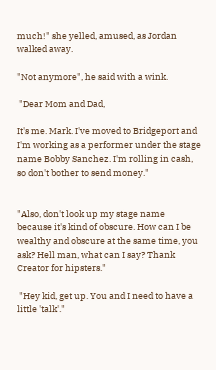much!" she yelled, amused, as Jordan walked away.

"Not anymore", he said with a wink.

 "Dear Mom and Dad,

It's me. Mark. I've moved to Bridgeport and I'm working as a performer under the stage name Bobby Sanchez. I'm rolling in cash, so don't bother to send money."


"Also, don't look up my stage name because it's kind of obscure. How can I be wealthy and obscure at the same time, you ask? Hell man, what can I say? Thank Creator for hipsters."

 "Hey kid, get up. You and I need to have a little 'talk'."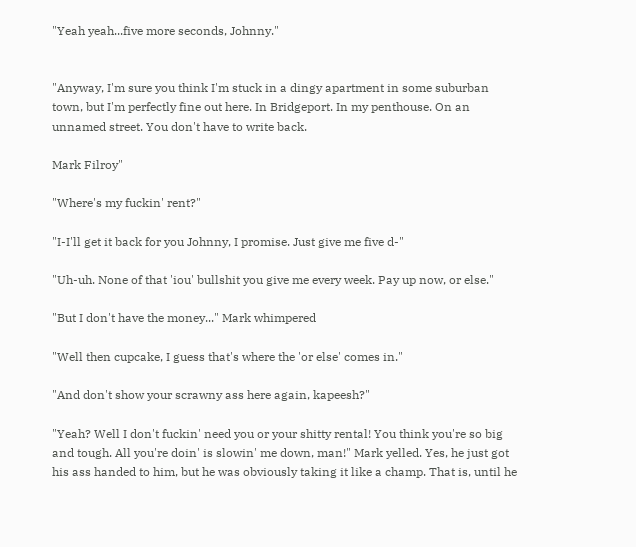"Yeah yeah...five more seconds, Johnny."


"Anyway, I'm sure you think I'm stuck in a dingy apartment in some suburban town, but I'm perfectly fine out here. In Bridgeport. In my penthouse. On an unnamed street. You don't have to write back.

Mark Filroy"

"Where's my fuckin' rent?"

"I-I'll get it back for you Johnny, I promise. Just give me five d-"

"Uh-uh. None of that 'iou' bullshit you give me every week. Pay up now, or else."

"But I don't have the money..." Mark whimpered

"Well then cupcake, I guess that's where the 'or else' comes in."

"And don't show your scrawny ass here again, kapeesh?"

"Yeah? Well I don't fuckin' need you or your shitty rental! You think you're so big and tough. All you're doin' is slowin' me down, man!" Mark yelled. Yes, he just got his ass handed to him, but he was obviously taking it like a champ. That is, until he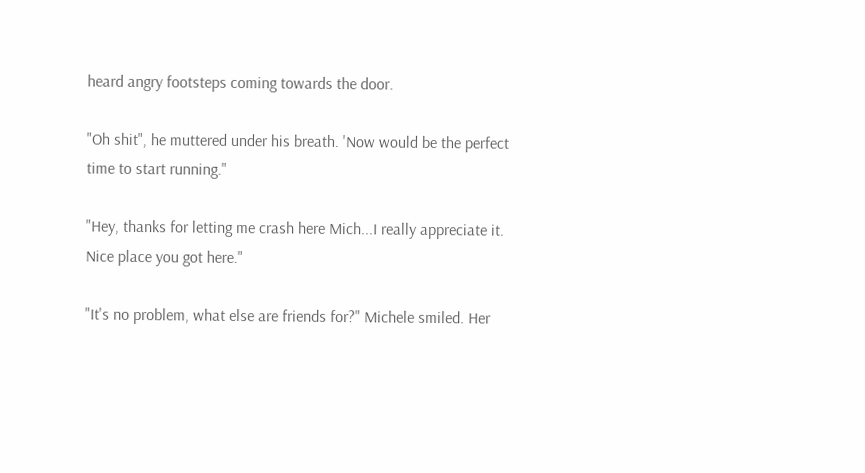heard angry footsteps coming towards the door.

"Oh shit", he muttered under his breath. 'Now would be the perfect time to start running."

"Hey, thanks for letting me crash here Mich...I really appreciate it. Nice place you got here."

"It's no problem, what else are friends for?" Michele smiled. Her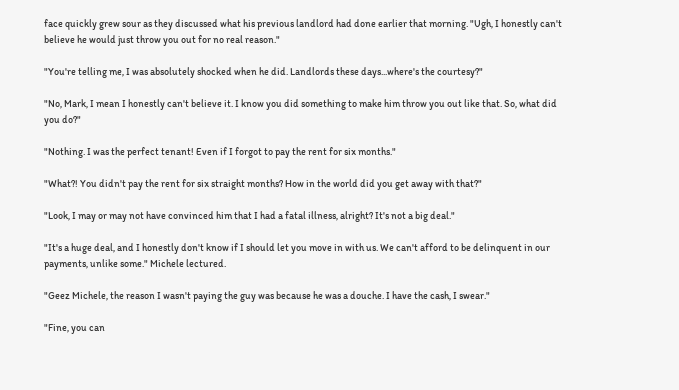face quickly grew sour as they discussed what his previous landlord had done earlier that morning. "Ugh, I honestly can't believe he would just throw you out for no real reason."

"You're telling me, I was absolutely shocked when he did. Landlords these days...where's the courtesy?"

"No, Mark, I mean I honestly can't believe it. I know you did something to make him throw you out like that. So, what did you do?"

"Nothing. I was the perfect tenant! Even if I forgot to pay the rent for six months."

"What?! You didn't pay the rent for six straight months? How in the world did you get away with that?"

"Look, I may or may not have convinced him that I had a fatal illness, alright? It's not a big deal."

"It's a huge deal, and I honestly don't know if I should let you move in with us. We can't afford to be delinquent in our payments, unlike some." Michele lectured.

"Geez Michele, the reason I wasn't paying the guy was because he was a douche. I have the cash, I swear."

"Fine, you can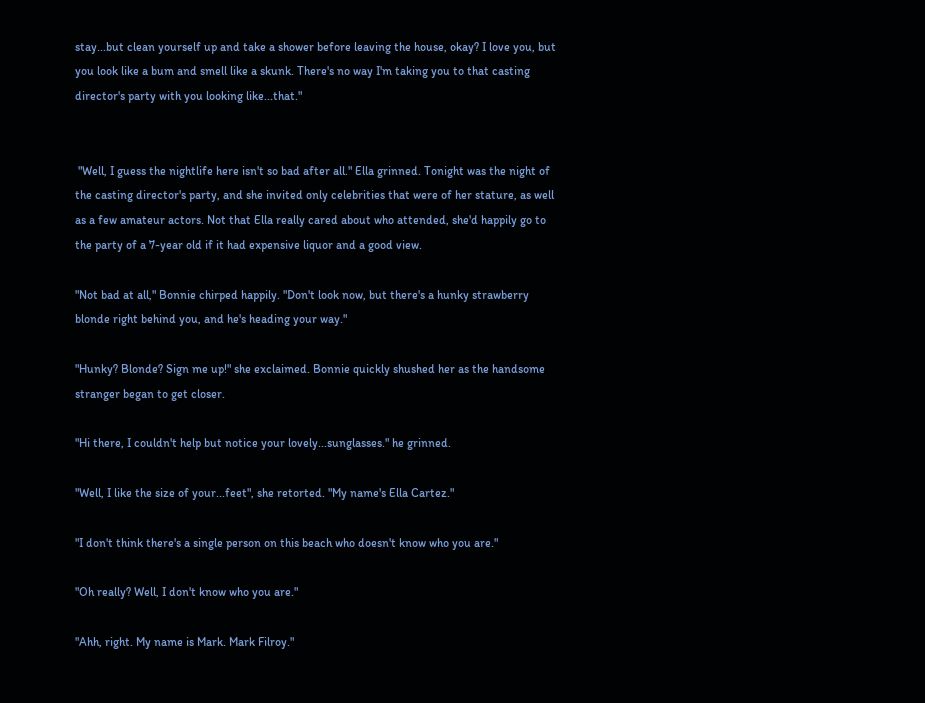stay...but clean yourself up and take a shower before leaving the house, okay? I love you, but you look like a bum and smell like a skunk. There's no way I'm taking you to that casting director's party with you looking like...that."


 "Well, I guess the nightlife here isn't so bad after all." Ella grinned. Tonight was the night of the casting director's party, and she invited only celebrities that were of her stature, as well as a few amateur actors. Not that Ella really cared about who attended, she'd happily go to the party of a 7-year old if it had expensive liquor and a good view.

"Not bad at all," Bonnie chirped happily. "Don't look now, but there's a hunky strawberry blonde right behind you, and he's heading your way."

"Hunky? Blonde? Sign me up!" she exclaimed. Bonnie quickly shushed her as the handsome stranger began to get closer.

"Hi there, I couldn't help but notice your lovely...sunglasses." he grinned.

"Well, I like the size of your...feet", she retorted. "My name's Ella Cartez."

"I don't think there's a single person on this beach who doesn't know who you are."

"Oh really? Well, I don't know who you are."

"Ahh, right. My name is Mark. Mark Filroy."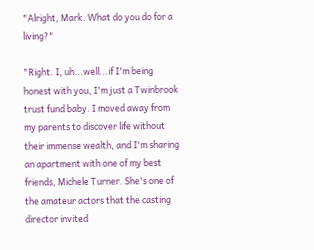"Alright, Mark. What do you do for a living?"

"Right. I, uh...well...if I'm being honest with you, I'm just a Twinbrook trust fund baby. I moved away from my parents to discover life without their immense wealth, and I'm sharing an apartment with one of my best friends, Michele Turner. She's one of the amateur actors that the casting director invited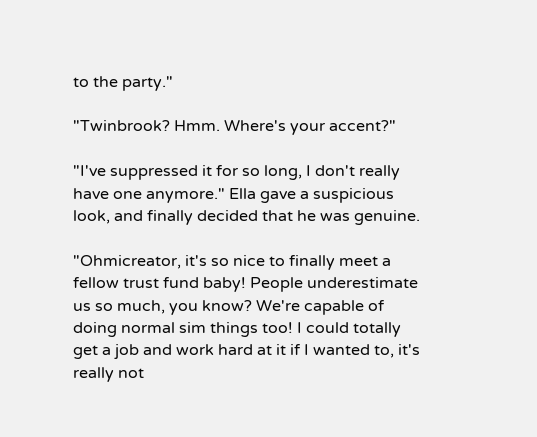to the party."

"Twinbrook? Hmm. Where's your accent?"

"I've suppressed it for so long, I don't really have one anymore." Ella gave a suspicious look, and finally decided that he was genuine.

"Ohmicreator, it's so nice to finally meet a fellow trust fund baby! People underestimate us so much, you know? We're capable of doing normal sim things too! I could totally get a job and work hard at it if I wanted to, it's really not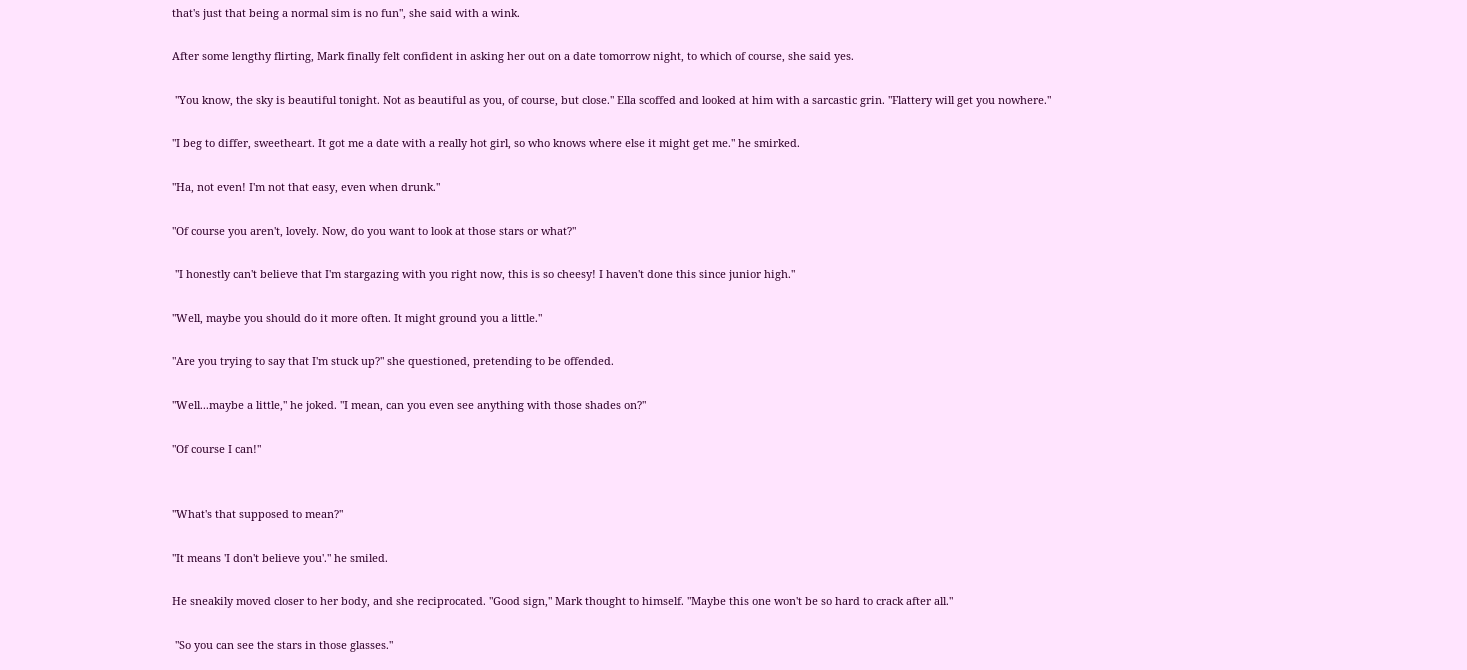that's just that being a normal sim is no fun", she said with a wink.

After some lengthy flirting, Mark finally felt confident in asking her out on a date tomorrow night, to which of course, she said yes.

 "You know, the sky is beautiful tonight. Not as beautiful as you, of course, but close." Ella scoffed and looked at him with a sarcastic grin. "Flattery will get you nowhere."

"I beg to differ, sweetheart. It got me a date with a really hot girl, so who knows where else it might get me." he smirked.

"Ha, not even! I'm not that easy, even when drunk."

"Of course you aren't, lovely. Now, do you want to look at those stars or what?"

 "I honestly can't believe that I'm stargazing with you right now, this is so cheesy! I haven't done this since junior high."

"Well, maybe you should do it more often. It might ground you a little."

"Are you trying to say that I'm stuck up?" she questioned, pretending to be offended.

"Well...maybe a little," he joked. "I mean, can you even see anything with those shades on?"

"Of course I can!"


"What's that supposed to mean?"

"It means 'I don't believe you'." he smiled.

He sneakily moved closer to her body, and she reciprocated. "Good sign," Mark thought to himself. "Maybe this one won't be so hard to crack after all."

 "So you can see the stars in those glasses."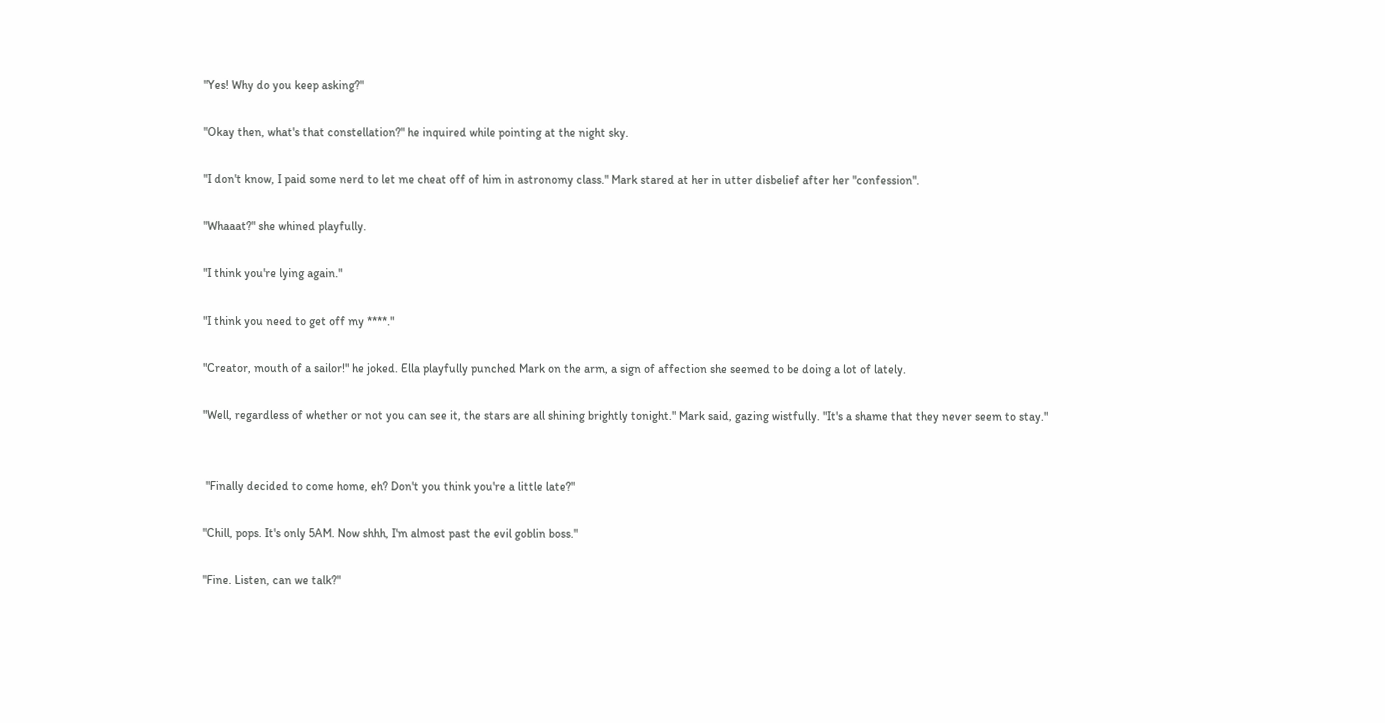"Yes! Why do you keep asking?"

"Okay then, what's that constellation?" he inquired while pointing at the night sky.

"I don't know, I paid some nerd to let me cheat off of him in astronomy class." Mark stared at her in utter disbelief after her "confession".

"Whaaat?" she whined playfully.

"I think you're lying again."

"I think you need to get off my ****."

"Creator, mouth of a sailor!" he joked. Ella playfully punched Mark on the arm, a sign of affection she seemed to be doing a lot of lately.

"Well, regardless of whether or not you can see it, the stars are all shining brightly tonight." Mark said, gazing wistfully. "It's a shame that they never seem to stay."


 "Finally decided to come home, eh? Don't you think you're a little late?"

"Chill, pops. It's only 5AM. Now shhh, I'm almost past the evil goblin boss."

"Fine. Listen, can we talk?"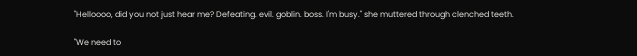"Helloooo, did you not just hear me? Defeating. evil. goblin. boss. I'm busy." she muttered through clenched teeth.

"We need to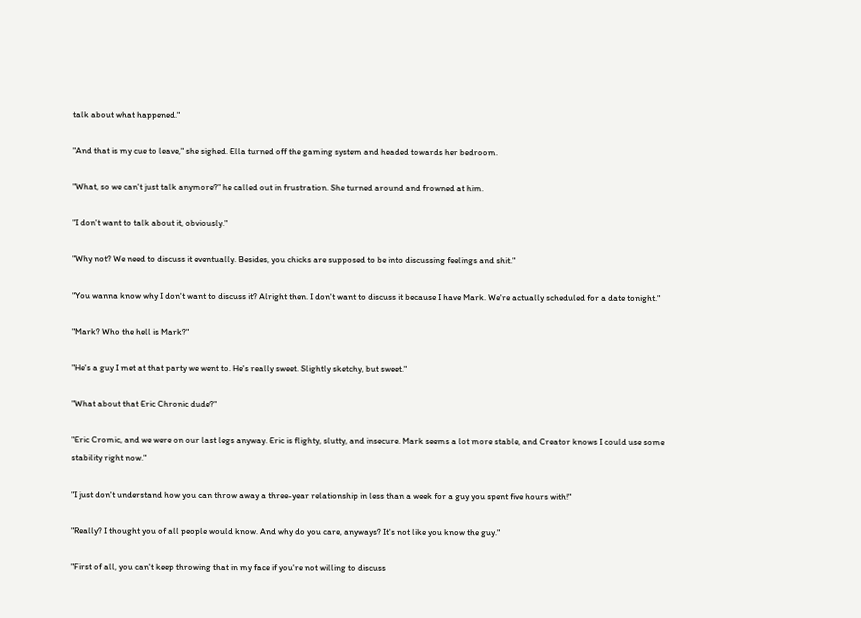talk about what happened."

"And that is my cue to leave," she sighed. Ella turned off the gaming system and headed towards her bedroom.

"What, so we can't just talk anymore?" he called out in frustration. She turned around and frowned at him.

"I don't want to talk about it, obviously."

"Why not? We need to discuss it eventually. Besides, you chicks are supposed to be into discussing feelings and shit."

"You wanna know why I don't want to discuss it? Alright then. I don't want to discuss it because I have Mark. We're actually scheduled for a date tonight."

"Mark? Who the hell is Mark?"

"He's a guy I met at that party we went to. He's really sweet. Slightly sketchy, but sweet."

"What about that Eric Chronic dude?"

"Eric Cromic, and we were on our last legs anyway. Eric is flighty, slutty, and insecure. Mark seems a lot more stable, and Creator knows I could use some stability right now."

"I just don't understand how you can throw away a three-year relationship in less than a week for a guy you spent five hours with!"

"Really? I thought you of all people would know. And why do you care, anyways? It's not like you know the guy."

"First of all, you can't keep throwing that in my face if you're not willing to discuss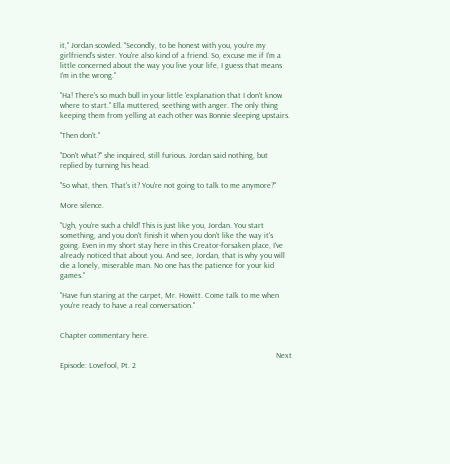it," Jordan scowled. "Secondly, to be honest with you, you're my girlfriend's sister. You're also kind of a friend. So, excuse me if I'm a little concerned about the way you live your life, I guess that means I'm in the wrong."

"Ha! There's so much bull in your little 'explanation that I don't know where to start." Ella muttered, seething with anger. The only thing keeping them from yelling at each other was Bonnie sleeping upstairs.

"Then don't."

"Don't what?" she inquired, still furious. Jordan said nothing, but replied by turning his head.

"So what, then. That's it? You're not going to talk to me anymore?"

More silence.

"Ugh, you're such a child! This is just like you, Jordan. You start something, and you don't finish it when you don't like the way it's going. Even in my short stay here in this Creator-forsaken place, I've already noticed that about you. And see, Jordan, that is why you will die a lonely, miserable man. No one has the patience for your kid games."

"Have fun staring at the carpet, Mr. Howitt. Come talk to me when you're ready to have a real conversation."


Chapter commentary here.

                                                                                                            Next Episode: Lovefool, Pt. 2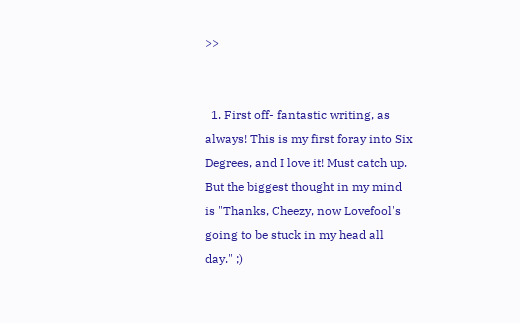>>


  1. First off- fantastic writing, as always! This is my first foray into Six Degrees, and I love it! Must catch up. But the biggest thought in my mind is "Thanks, Cheezy, now Lovefool's going to be stuck in my head all day." ;)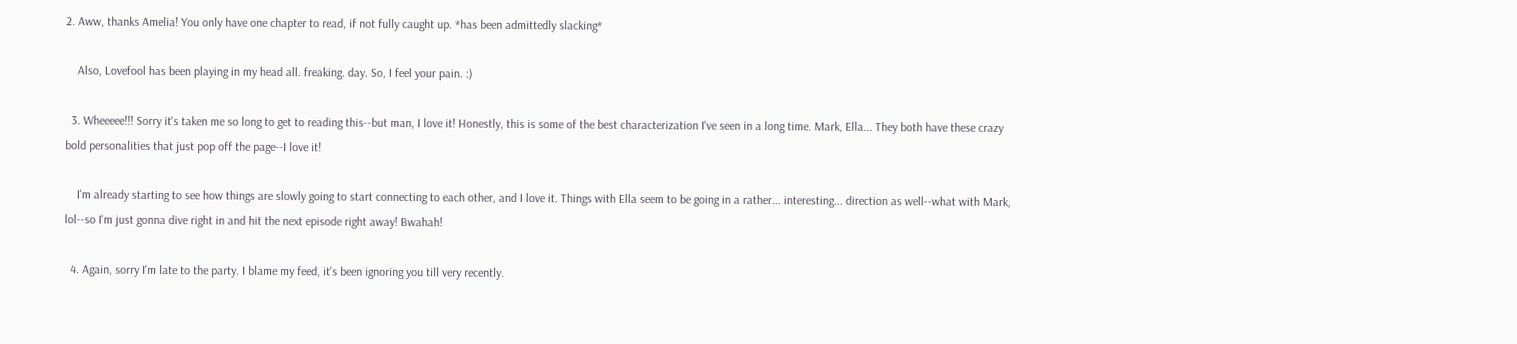2. Aww, thanks Amelia! You only have one chapter to read, if not fully caught up. *has been admittedly slacking*

    Also, Lovefool has been playing in my head all. freaking. day. So, I feel your pain. :)

  3. Wheeeee!!! Sorry it's taken me so long to get to reading this--but man, I love it! Honestly, this is some of the best characterization I've seen in a long time. Mark, Ella... They both have these crazy bold personalities that just pop off the page--I love it!

    I'm already starting to see how things are slowly going to start connecting to each other, and I love it. Things with Ella seem to be going in a rather... interesting... direction as well--what with Mark, lol--so I'm just gonna dive right in and hit the next episode right away! Bwahah!

  4. Again, sorry I'm late to the party. I blame my feed, it's been ignoring you till very recently.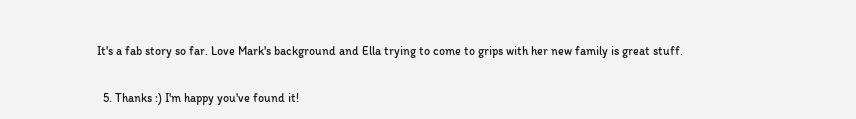It's a fab story so far. Love Mark's background and Ella trying to come to grips with her new family is great stuff.

  5. Thanks :) I'm happy you've found it!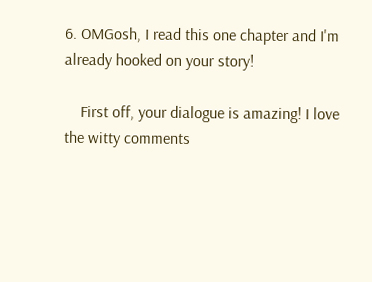6. OMGosh, I read this one chapter and I'm already hooked on your story!

    First off, your dialogue is amazing! I love the witty comments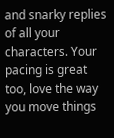and snarky replies of all your characters. Your pacing is great too, love the way you move things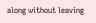along without leaving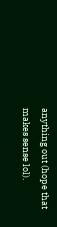anything out (hope that makes sense lol).